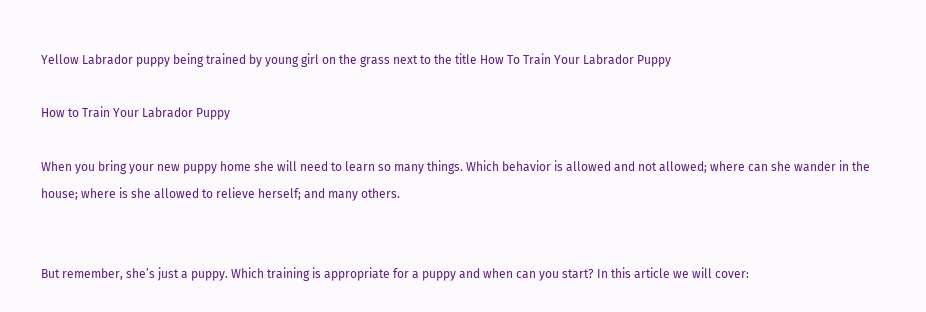Yellow Labrador puppy being trained by young girl on the grass next to the title How To Train Your Labrador Puppy

How to Train Your Labrador Puppy

When you bring your new puppy home she will need to learn so many things. Which behavior is allowed and not allowed; where can she wander in the house; where is she allowed to relieve herself; and many others.


But remember, she’s just a puppy. Which training is appropriate for a puppy and when can you start? In this article we will cover: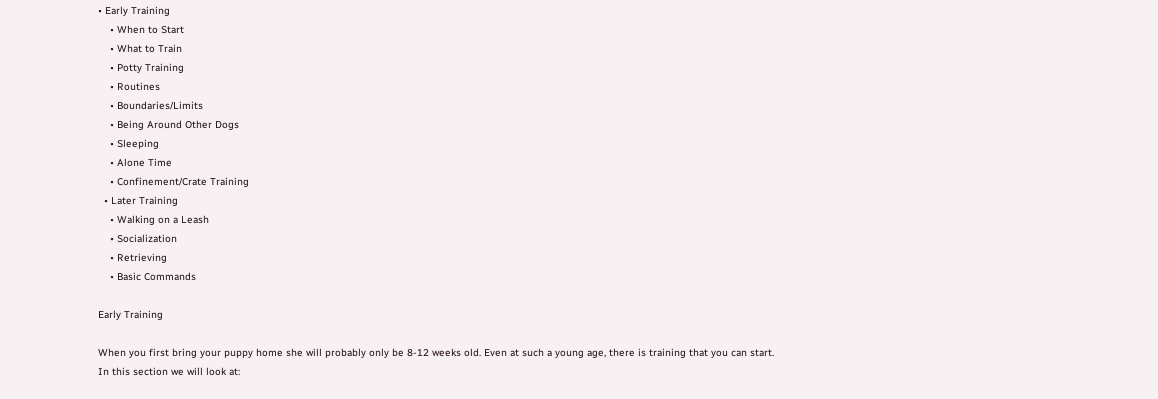• Early Training
    • When to Start
    • What to Train
    • Potty Training
    • Routines
    • Boundaries/Limits
    • Being Around Other Dogs
    • Sleeping
    • Alone Time
    • Confinement/Crate Training
  • Later Training
    • Walking on a Leash
    • Socialization
    • Retrieving
    • Basic Commands

Early Training

When you first bring your puppy home she will probably only be 8-12 weeks old. Even at such a young age, there is training that you can start. In this section we will look at: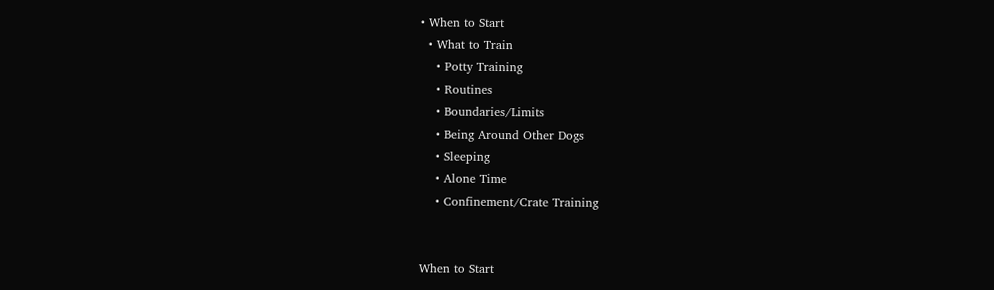• When to Start
  • What to Train
    • Potty Training
    • Routines
    • Boundaries/Limits
    • Being Around Other Dogs
    • Sleeping
    • Alone Time
    • Confinement/Crate Training


When to Start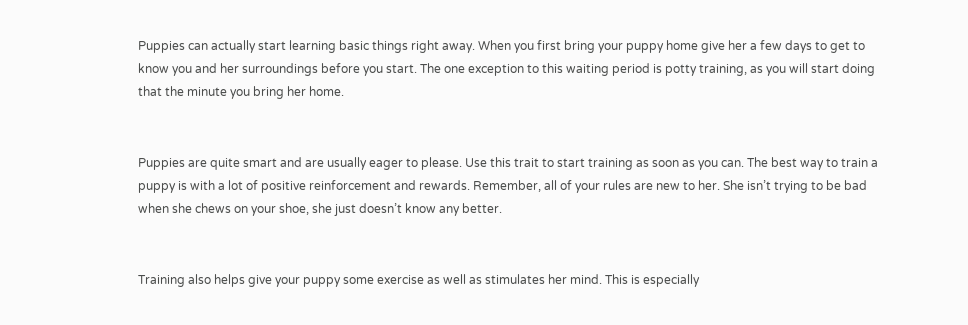Puppies can actually start learning basic things right away. When you first bring your puppy home give her a few days to get to know you and her surroundings before you start. The one exception to this waiting period is potty training, as you will start doing that the minute you bring her home.


Puppies are quite smart and are usually eager to please. Use this trait to start training as soon as you can. The best way to train a puppy is with a lot of positive reinforcement and rewards. Remember, all of your rules are new to her. She isn’t trying to be bad when she chews on your shoe, she just doesn’t know any better.


Training also helps give your puppy some exercise as well as stimulates her mind. This is especially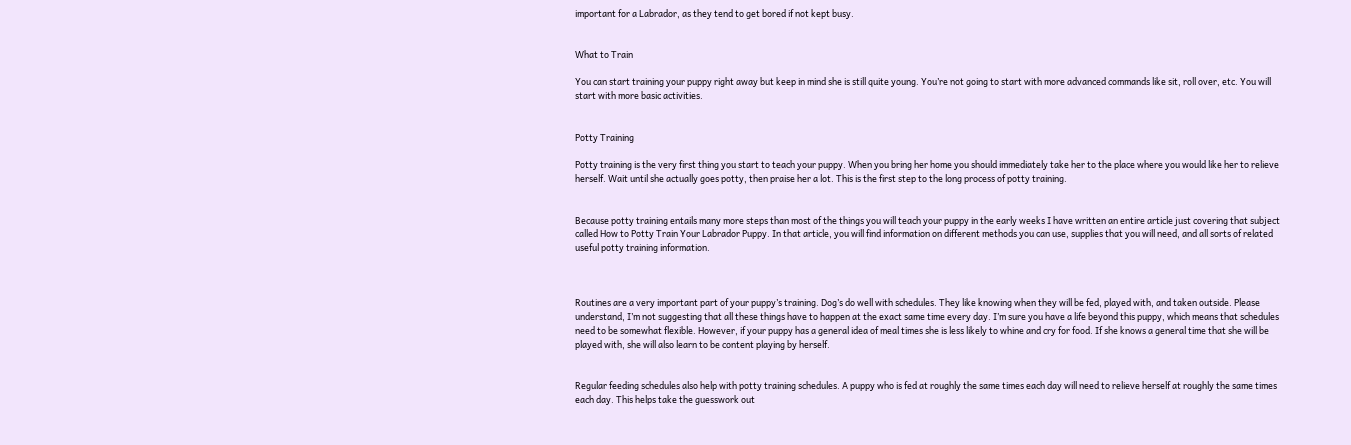important for a Labrador, as they tend to get bored if not kept busy.


What to Train

You can start training your puppy right away but keep in mind she is still quite young. You’re not going to start with more advanced commands like sit, roll over, etc. You will start with more basic activities.


Potty Training

Potty training is the very first thing you start to teach your puppy. When you bring her home you should immediately take her to the place where you would like her to relieve herself. Wait until she actually goes potty, then praise her a lot. This is the first step to the long process of potty training.


Because potty training entails many more steps than most of the things you will teach your puppy in the early weeks I have written an entire article just covering that subject called How to Potty Train Your Labrador Puppy. In that article, you will find information on different methods you can use, supplies that you will need, and all sorts of related useful potty training information.



Routines are a very important part of your puppy’s training. Dog’s do well with schedules. They like knowing when they will be fed, played with, and taken outside. Please understand, I’m not suggesting that all these things have to happen at the exact same time every day. I’m sure you have a life beyond this puppy, which means that schedules need to be somewhat flexible. However, if your puppy has a general idea of meal times she is less likely to whine and cry for food. If she knows a general time that she will be played with, she will also learn to be content playing by herself.


Regular feeding schedules also help with potty training schedules. A puppy who is fed at roughly the same times each day will need to relieve herself at roughly the same times each day. This helps take the guesswork out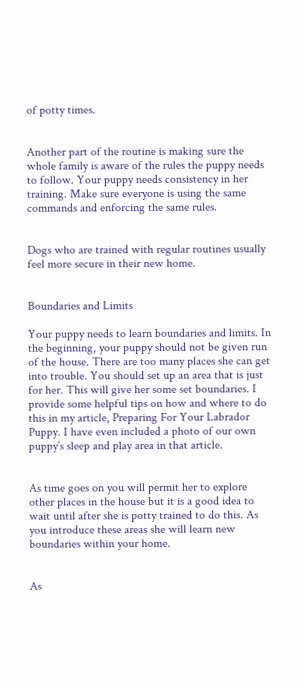of potty times.


Another part of the routine is making sure the whole family is aware of the rules the puppy needs to follow. Your puppy needs consistency in her training. Make sure everyone is using the same commands and enforcing the same rules.


Dogs who are trained with regular routines usually feel more secure in their new home.


Boundaries and Limits

Your puppy needs to learn boundaries and limits. In the beginning, your puppy should not be given run of the house. There are too many places she can get into trouble. You should set up an area that is just for her. This will give her some set boundaries. I provide some helpful tips on how and where to do this in my article, Preparing For Your Labrador Puppy. I have even included a photo of our own puppy’s sleep and play area in that article.


As time goes on you will permit her to explore other places in the house but it is a good idea to wait until after she is potty trained to do this. As you introduce these areas she will learn new boundaries within your home.


As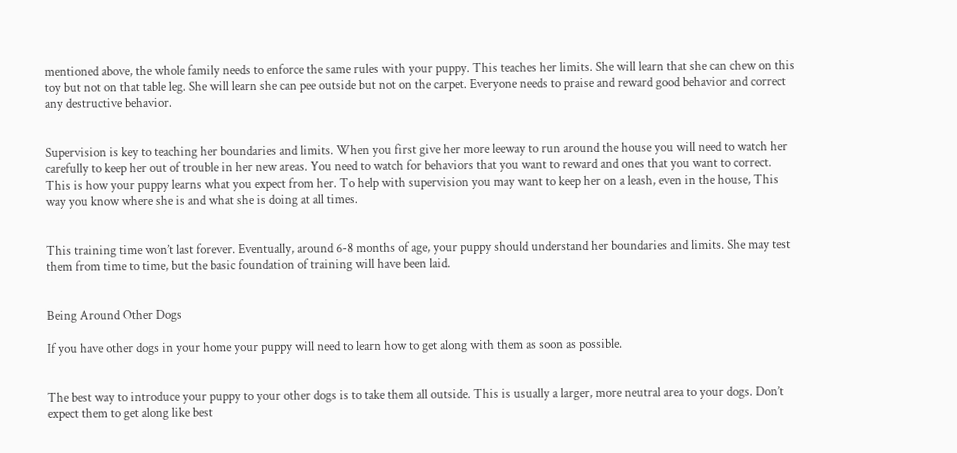mentioned above, the whole family needs to enforce the same rules with your puppy. This teaches her limits. She will learn that she can chew on this toy but not on that table leg. She will learn she can pee outside but not on the carpet. Everyone needs to praise and reward good behavior and correct any destructive behavior.


Supervision is key to teaching her boundaries and limits. When you first give her more leeway to run around the house you will need to watch her carefully to keep her out of trouble in her new areas. You need to watch for behaviors that you want to reward and ones that you want to correct. This is how your puppy learns what you expect from her. To help with supervision you may want to keep her on a leash, even in the house, This way you know where she is and what she is doing at all times.


This training time won’t last forever. Eventually, around 6-8 months of age, your puppy should understand her boundaries and limits. She may test them from time to time, but the basic foundation of training will have been laid.


Being Around Other Dogs

If you have other dogs in your home your puppy will need to learn how to get along with them as soon as possible.


The best way to introduce your puppy to your other dogs is to take them all outside. This is usually a larger, more neutral area to your dogs. Don’t expect them to get along like best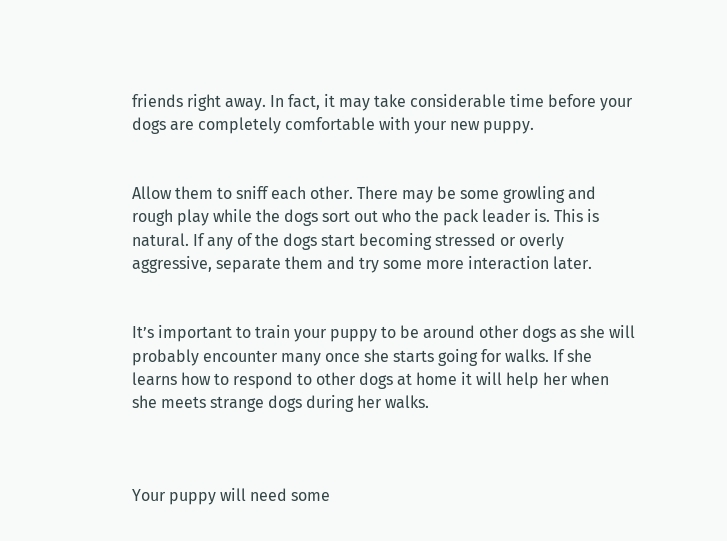friends right away. In fact, it may take considerable time before your dogs are completely comfortable with your new puppy.


Allow them to sniff each other. There may be some growling and rough play while the dogs sort out who the pack leader is. This is natural. If any of the dogs start becoming stressed or overly aggressive, separate them and try some more interaction later.


It’s important to train your puppy to be around other dogs as she will probably encounter many once she starts going for walks. If she learns how to respond to other dogs at home it will help her when she meets strange dogs during her walks.



Your puppy will need some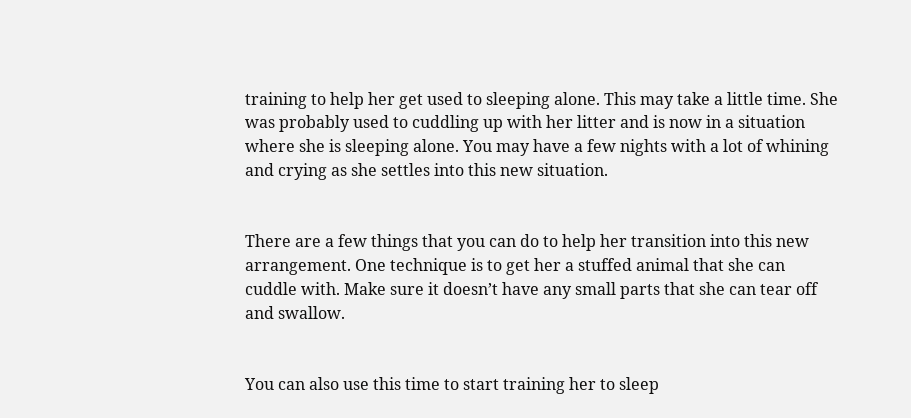training to help her get used to sleeping alone. This may take a little time. She was probably used to cuddling up with her litter and is now in a situation where she is sleeping alone. You may have a few nights with a lot of whining and crying as she settles into this new situation.


There are a few things that you can do to help her transition into this new arrangement. One technique is to get her a stuffed animal that she can cuddle with. Make sure it doesn’t have any small parts that she can tear off and swallow.


You can also use this time to start training her to sleep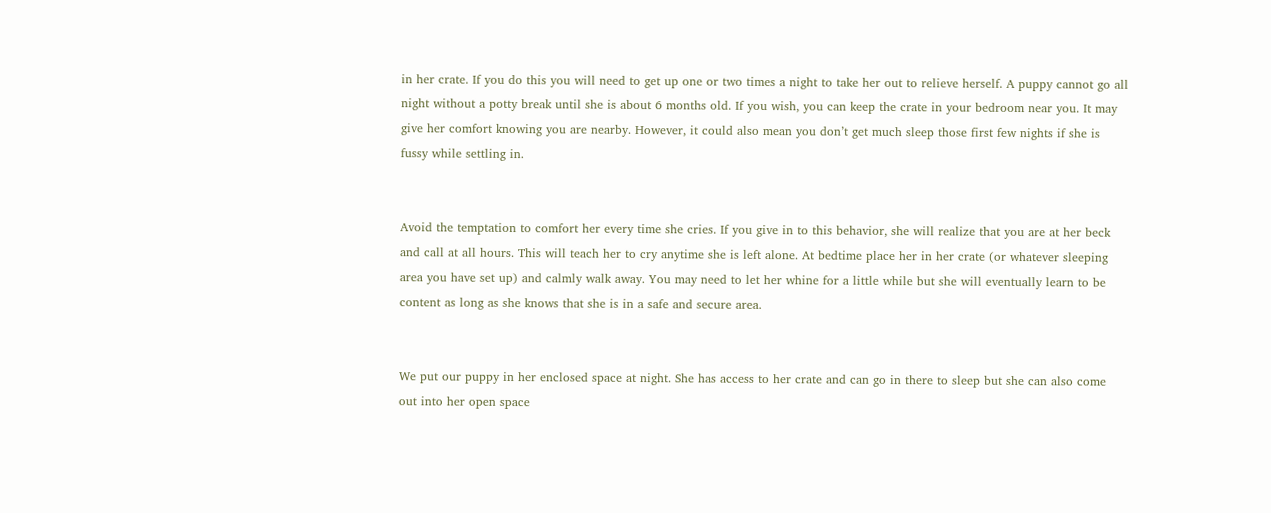in her crate. If you do this you will need to get up one or two times a night to take her out to relieve herself. A puppy cannot go all night without a potty break until she is about 6 months old. If you wish, you can keep the crate in your bedroom near you. It may give her comfort knowing you are nearby. However, it could also mean you don’t get much sleep those first few nights if she is fussy while settling in.


Avoid the temptation to comfort her every time she cries. If you give in to this behavior, she will realize that you are at her beck and call at all hours. This will teach her to cry anytime she is left alone. At bedtime place her in her crate (or whatever sleeping area you have set up) and calmly walk away. You may need to let her whine for a little while but she will eventually learn to be content as long as she knows that she is in a safe and secure area.


We put our puppy in her enclosed space at night. She has access to her crate and can go in there to sleep but she can also come out into her open space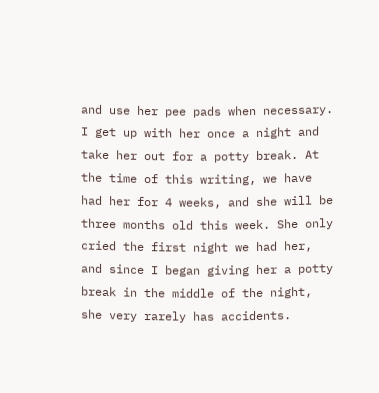and use her pee pads when necessary. I get up with her once a night and take her out for a potty break. At the time of this writing, we have had her for 4 weeks, and she will be three months old this week. She only cried the first night we had her, and since I began giving her a potty break in the middle of the night, she very rarely has accidents.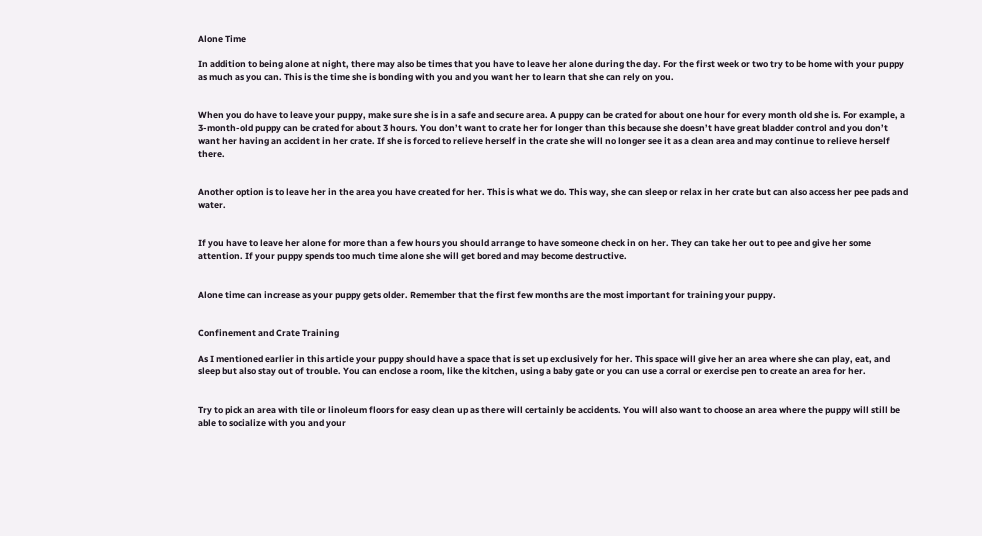Alone Time

In addition to being alone at night, there may also be times that you have to leave her alone during the day. For the first week or two try to be home with your puppy as much as you can. This is the time she is bonding with you and you want her to learn that she can rely on you.


When you do have to leave your puppy, make sure she is in a safe and secure area. A puppy can be crated for about one hour for every month old she is. For example, a 3-month-old puppy can be crated for about 3 hours. You don’t want to crate her for longer than this because she doesn’t have great bladder control and you don’t want her having an accident in her crate. If she is forced to relieve herself in the crate she will no longer see it as a clean area and may continue to relieve herself there.


Another option is to leave her in the area you have created for her. This is what we do. This way, she can sleep or relax in her crate but can also access her pee pads and water.


If you have to leave her alone for more than a few hours you should arrange to have someone check in on her. They can take her out to pee and give her some attention. If your puppy spends too much time alone she will get bored and may become destructive.


Alone time can increase as your puppy gets older. Remember that the first few months are the most important for training your puppy.


Confinement and Crate Training

As I mentioned earlier in this article your puppy should have a space that is set up exclusively for her. This space will give her an area where she can play, eat, and sleep but also stay out of trouble. You can enclose a room, like the kitchen, using a baby gate or you can use a corral or exercise pen to create an area for her.


Try to pick an area with tile or linoleum floors for easy clean up as there will certainly be accidents. You will also want to choose an area where the puppy will still be able to socialize with you and your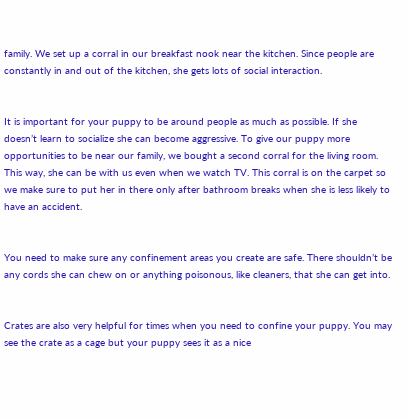family. We set up a corral in our breakfast nook near the kitchen. Since people are constantly in and out of the kitchen, she gets lots of social interaction.


It is important for your puppy to be around people as much as possible. If she doesn’t learn to socialize she can become aggressive. To give our puppy more opportunities to be near our family, we bought a second corral for the living room. This way, she can be with us even when we watch TV. This corral is on the carpet so we make sure to put her in there only after bathroom breaks when she is less likely to have an accident.


You need to make sure any confinement areas you create are safe. There shouldn’t be any cords she can chew on or anything poisonous, like cleaners, that she can get into.


Crates are also very helpful for times when you need to confine your puppy. You may see the crate as a cage but your puppy sees it as a nice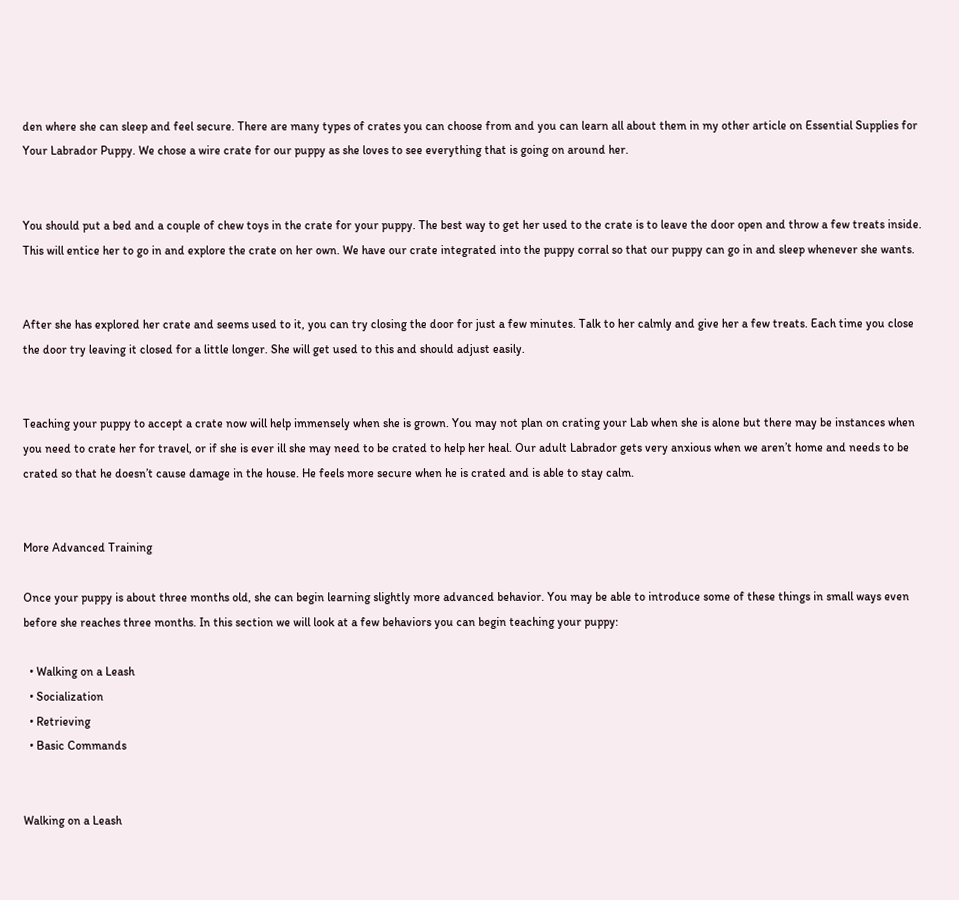den where she can sleep and feel secure. There are many types of crates you can choose from and you can learn all about them in my other article on Essential Supplies for Your Labrador Puppy. We chose a wire crate for our puppy as she loves to see everything that is going on around her.


You should put a bed and a couple of chew toys in the crate for your puppy. The best way to get her used to the crate is to leave the door open and throw a few treats inside. This will entice her to go in and explore the crate on her own. We have our crate integrated into the puppy corral so that our puppy can go in and sleep whenever she wants.


After she has explored her crate and seems used to it, you can try closing the door for just a few minutes. Talk to her calmly and give her a few treats. Each time you close the door try leaving it closed for a little longer. She will get used to this and should adjust easily.


Teaching your puppy to accept a crate now will help immensely when she is grown. You may not plan on crating your Lab when she is alone but there may be instances when you need to crate her for travel, or if she is ever ill she may need to be crated to help her heal. Our adult Labrador gets very anxious when we aren’t home and needs to be crated so that he doesn’t cause damage in the house. He feels more secure when he is crated and is able to stay calm.


More Advanced Training

Once your puppy is about three months old, she can begin learning slightly more advanced behavior. You may be able to introduce some of these things in small ways even before she reaches three months. In this section we will look at a few behaviors you can begin teaching your puppy:

  • Walking on a Leash
  • Socialization
  • Retrieving
  • Basic Commands


Walking on a Leash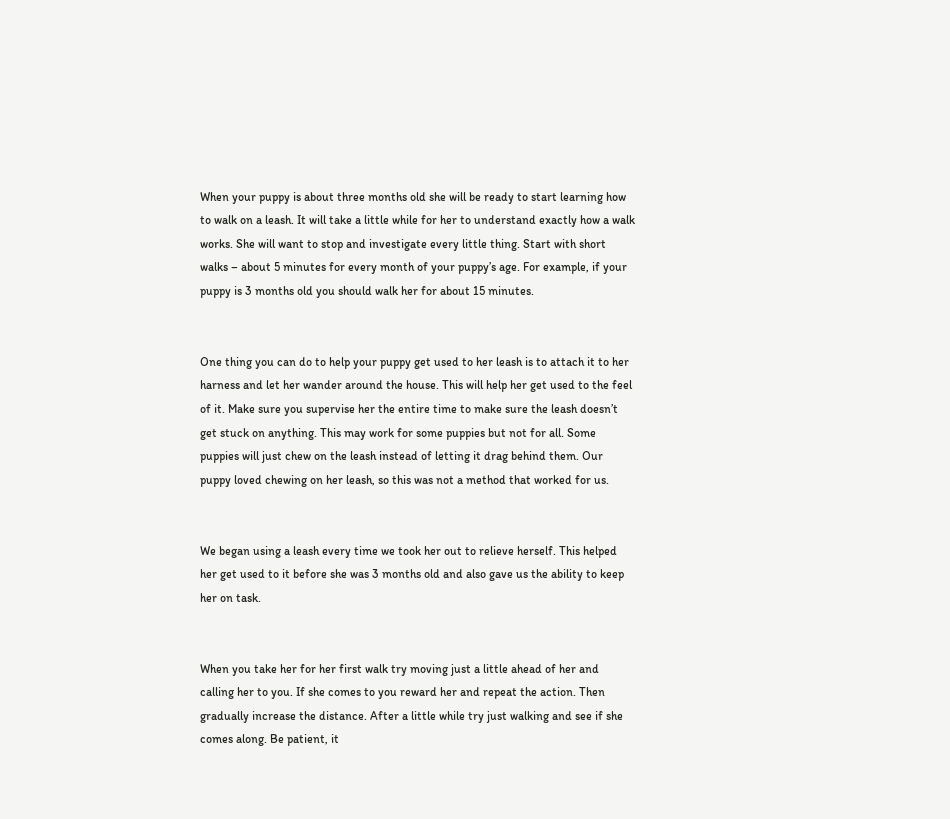When your puppy is about three months old she will be ready to start learning how to walk on a leash. It will take a little while for her to understand exactly how a walk works. She will want to stop and investigate every little thing. Start with short walks – about 5 minutes for every month of your puppy’s age. For example, if your puppy is 3 months old you should walk her for about 15 minutes.


One thing you can do to help your puppy get used to her leash is to attach it to her harness and let her wander around the house. This will help her get used to the feel of it. Make sure you supervise her the entire time to make sure the leash doesn’t get stuck on anything. This may work for some puppies but not for all. Some puppies will just chew on the leash instead of letting it drag behind them. Our puppy loved chewing on her leash, so this was not a method that worked for us.


We began using a leash every time we took her out to relieve herself. This helped her get used to it before she was 3 months old and also gave us the ability to keep her on task.


When you take her for her first walk try moving just a little ahead of her and calling her to you. If she comes to you reward her and repeat the action. Then gradually increase the distance. After a little while try just walking and see if she comes along. Be patient, it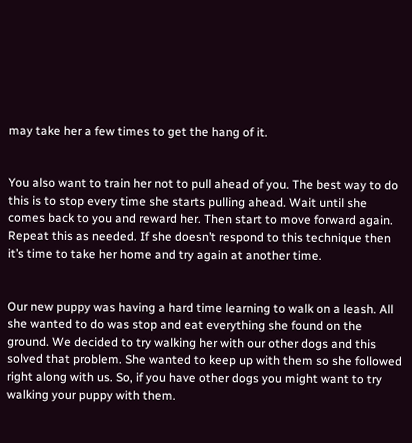may take her a few times to get the hang of it.


You also want to train her not to pull ahead of you. The best way to do this is to stop every time she starts pulling ahead. Wait until she comes back to you and reward her. Then start to move forward again. Repeat this as needed. If she doesn’t respond to this technique then it’s time to take her home and try again at another time.


Our new puppy was having a hard time learning to walk on a leash. All she wanted to do was stop and eat everything she found on the ground. We decided to try walking her with our other dogs and this solved that problem. She wanted to keep up with them so she followed right along with us. So, if you have other dogs you might want to try walking your puppy with them.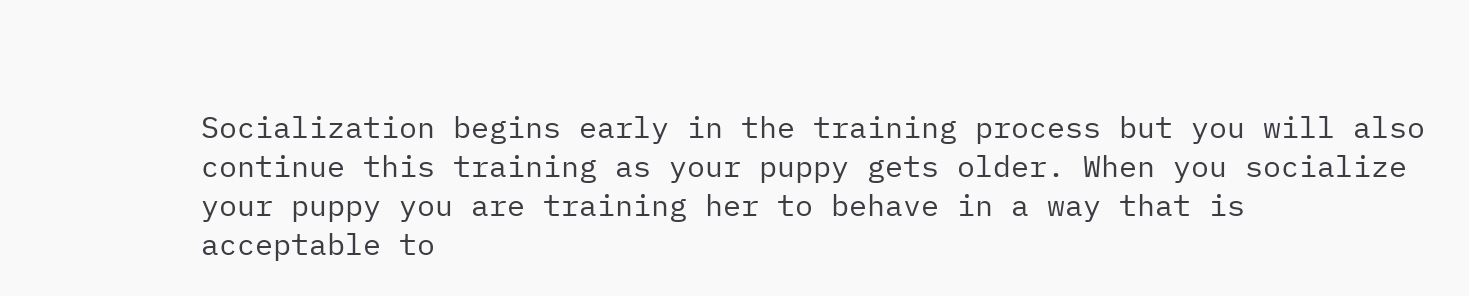Socialization begins early in the training process but you will also continue this training as your puppy gets older. When you socialize your puppy you are training her to behave in a way that is acceptable to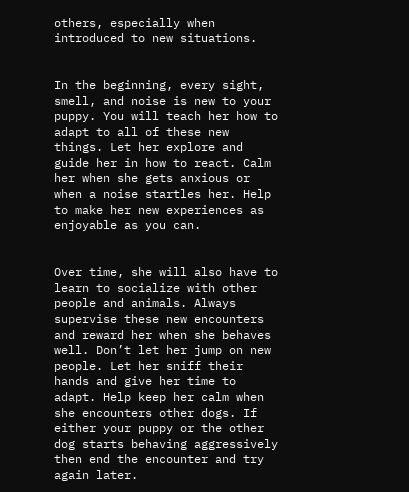others, especially when introduced to new situations.


In the beginning, every sight, smell, and noise is new to your puppy. You will teach her how to adapt to all of these new things. Let her explore and guide her in how to react. Calm her when she gets anxious or when a noise startles her. Help to make her new experiences as enjoyable as you can.


Over time, she will also have to learn to socialize with other people and animals. Always supervise these new encounters and reward her when she behaves well. Don’t let her jump on new people. Let her sniff their hands and give her time to adapt. Help keep her calm when she encounters other dogs. If either your puppy or the other dog starts behaving aggressively then end the encounter and try again later.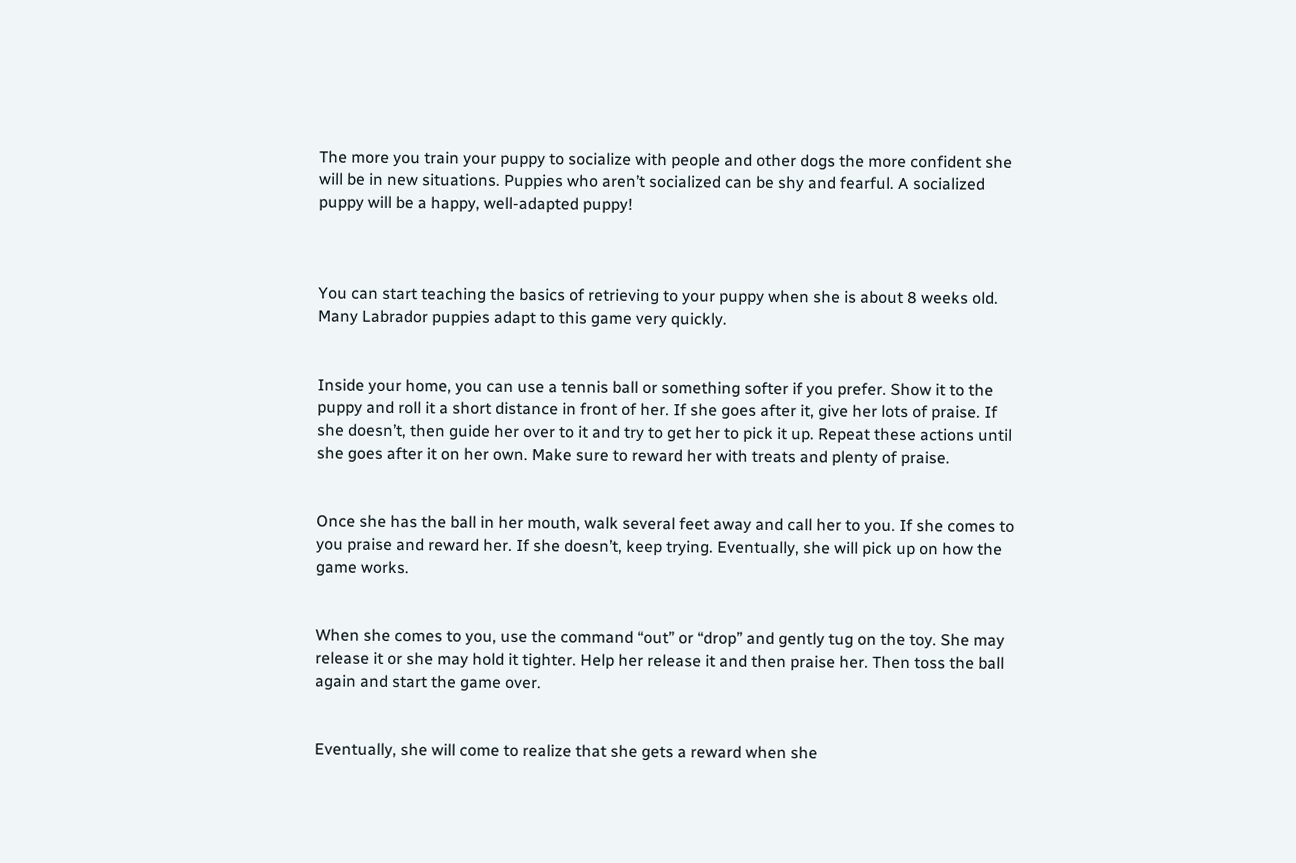The more you train your puppy to socialize with people and other dogs the more confident she will be in new situations. Puppies who aren’t socialized can be shy and fearful. A socialized puppy will be a happy, well-adapted puppy!



You can start teaching the basics of retrieving to your puppy when she is about 8 weeks old. Many Labrador puppies adapt to this game very quickly.


Inside your home, you can use a tennis ball or something softer if you prefer. Show it to the puppy and roll it a short distance in front of her. If she goes after it, give her lots of praise. If she doesn’t, then guide her over to it and try to get her to pick it up. Repeat these actions until she goes after it on her own. Make sure to reward her with treats and plenty of praise.


Once she has the ball in her mouth, walk several feet away and call her to you. If she comes to you praise and reward her. If she doesn’t, keep trying. Eventually, she will pick up on how the game works.


When she comes to you, use the command “out” or “drop” and gently tug on the toy. She may release it or she may hold it tighter. Help her release it and then praise her. Then toss the ball again and start the game over.


Eventually, she will come to realize that she gets a reward when she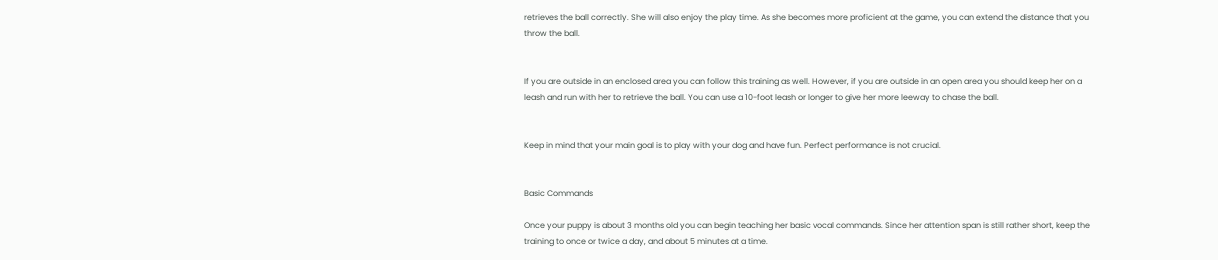retrieves the ball correctly. She will also enjoy the play time. As she becomes more proficient at the game, you can extend the distance that you throw the ball.


If you are outside in an enclosed area you can follow this training as well. However, if you are outside in an open area you should keep her on a leash and run with her to retrieve the ball. You can use a 10-foot leash or longer to give her more leeway to chase the ball.


Keep in mind that your main goal is to play with your dog and have fun. Perfect performance is not crucial.


Basic Commands

Once your puppy is about 3 months old you can begin teaching her basic vocal commands. Since her attention span is still rather short, keep the training to once or twice a day, and about 5 minutes at a time.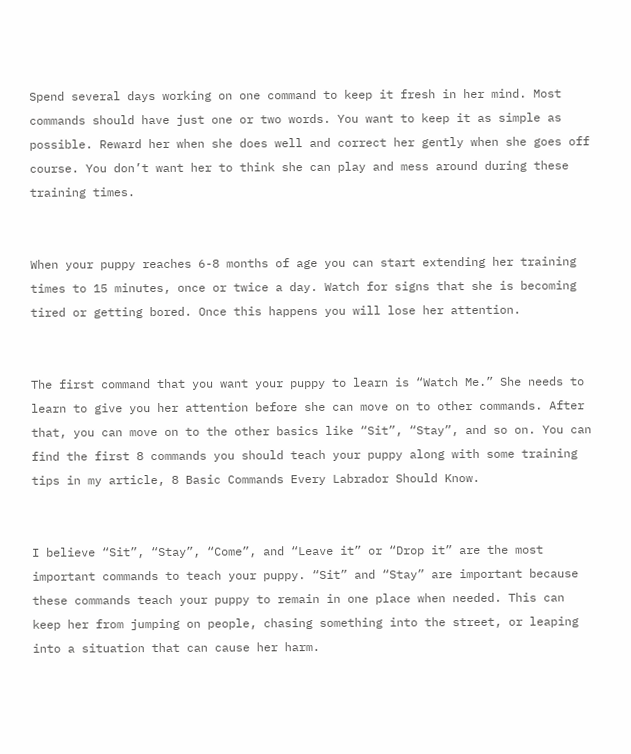Spend several days working on one command to keep it fresh in her mind. Most commands should have just one or two words. You want to keep it as simple as possible. Reward her when she does well and correct her gently when she goes off course. You don’t want her to think she can play and mess around during these training times.


When your puppy reaches 6-8 months of age you can start extending her training times to 15 minutes, once or twice a day. Watch for signs that she is becoming tired or getting bored. Once this happens you will lose her attention.


The first command that you want your puppy to learn is “Watch Me.” She needs to learn to give you her attention before she can move on to other commands. After that, you can move on to the other basics like “Sit”, “Stay”, and so on. You can find the first 8 commands you should teach your puppy along with some training tips in my article, 8 Basic Commands Every Labrador Should Know.


I believe “Sit”, “Stay”, “Come”, and “Leave it” or “Drop it” are the most important commands to teach your puppy. “Sit” and “Stay” are important because these commands teach your puppy to remain in one place when needed. This can keep her from jumping on people, chasing something into the street, or leaping into a situation that can cause her harm.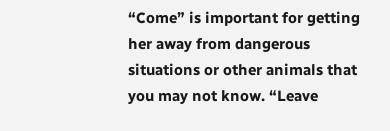“Come” is important for getting her away from dangerous situations or other animals that you may not know. “Leave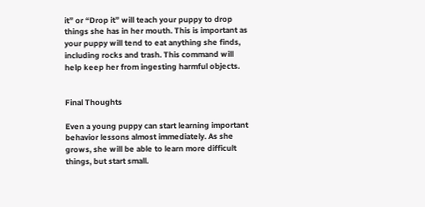it” or “Drop it” will teach your puppy to drop things she has in her mouth. This is important as your puppy will tend to eat anything she finds, including rocks and trash. This command will help keep her from ingesting harmful objects.


Final Thoughts

Even a young puppy can start learning important behavior lessons almost immediately. As she grows, she will be able to learn more difficult things, but start small.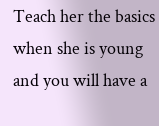Teach her the basics when she is young and you will have a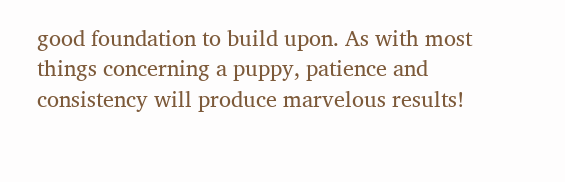good foundation to build upon. As with most things concerning a puppy, patience and consistency will produce marvelous results!